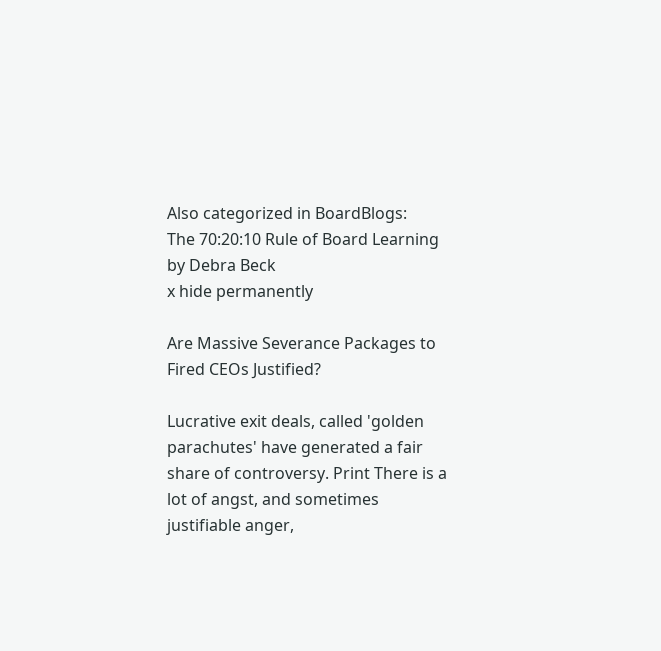Also categorized in BoardBlogs:
The 70:20:10 Rule of Board Learning by Debra Beck
x hide permanently

Are Massive Severance Packages to Fired CEOs Justified?

Lucrative exit deals, called 'golden parachutes' have generated a fair share of controversy. Print There is a lot of angst, and sometimes justifiable anger,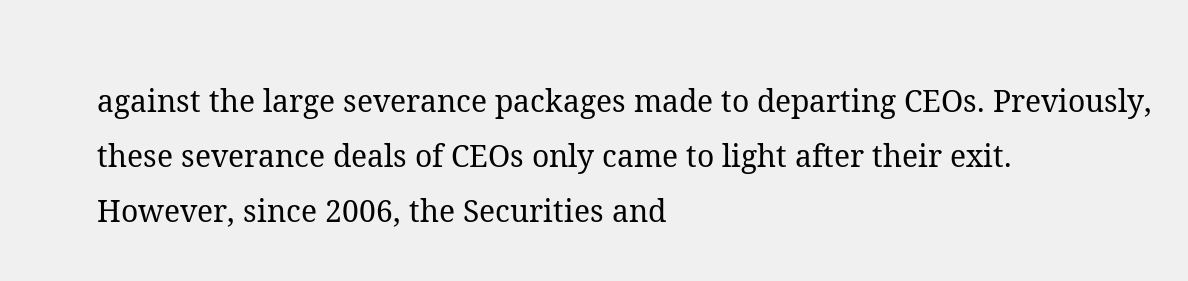against the large severance packages made to departing CEOs. Previously, these severance deals of CEOs only came to light after their exit. However, since 2006, the Securities and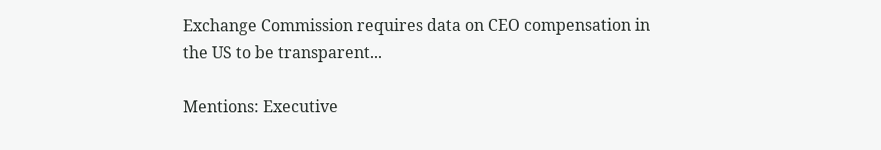Exchange Commission requires data on CEO compensation in the US to be transparent...

Mentions: Executive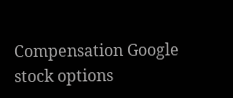Compensation Google stock options